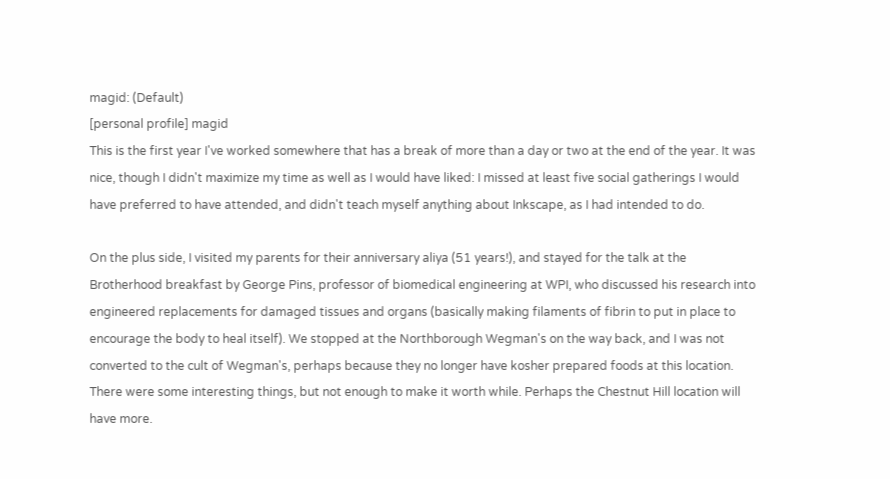magid: (Default)
[personal profile] magid
This is the first year I've worked somewhere that has a break of more than a day or two at the end of the year. It was nice, though I didn't maximize my time as well as I would have liked: I missed at least five social gatherings I would have preferred to have attended, and didn't teach myself anything about Inkscape, as I had intended to do.

On the plus side, I visited my parents for their anniversary aliya (51 years!), and stayed for the talk at the Brotherhood breakfast by George Pins, professor of biomedical engineering at WPI, who discussed his research into engineered replacements for damaged tissues and organs (basically making filaments of fibrin to put in place to encourage the body to heal itself). We stopped at the Northborough Wegman's on the way back, and I was not converted to the cult of Wegman's, perhaps because they no longer have kosher prepared foods at this location. There were some interesting things, but not enough to make it worth while. Perhaps the Chestnut Hill location will have more.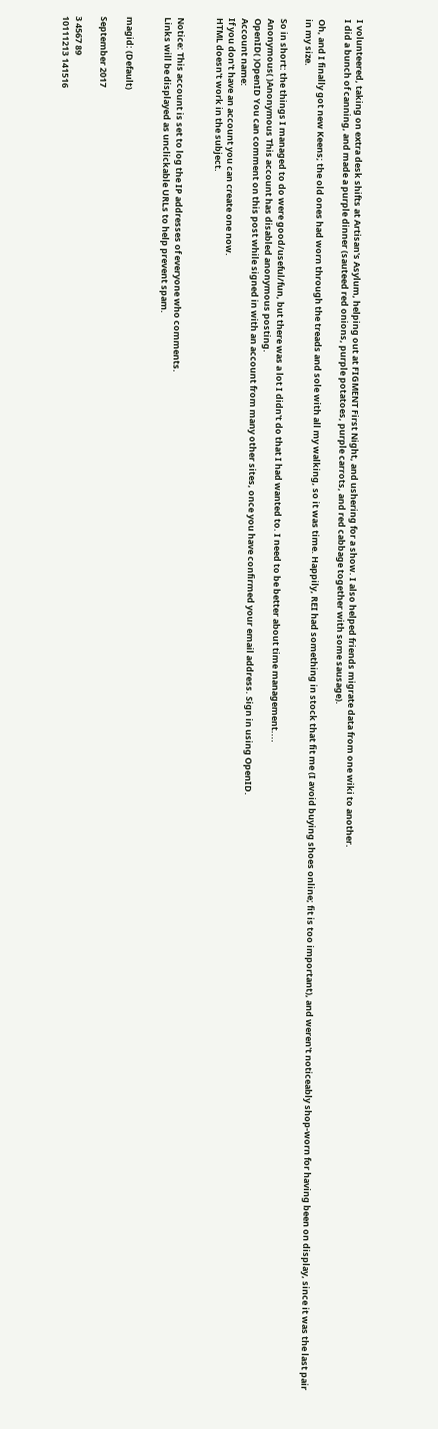I volunteered, taking on extra desk shifts at Artisan's Asylum, helping out at FIGMENT First Night, and ushering for a show. I also helped friends migrate data from one wiki to another.
I did a bunch of canning, and made a purple dinner (sauteed red onions, purple potatoes, purple carrots, and red cabbage together with some sausage).

Oh, and I finally got new Keens; the old ones had worn through the treads and sole with all my walking, so it was time. Happily, REI had something in stock that fit me (I avoid buying shoes online; fit is too important), and weren't noticeably shop-worn for having been on display, since it was the last pair in my size.

So in short: the things I managed to do were good/useful/fun, but there was a lot I didn't do that I had wanted to. I need to be better about time management....
Anonymous( )Anonymous This account has disabled anonymous posting.
OpenID( )OpenID You can comment on this post while signed in with an account from many other sites, once you have confirmed your email address. Sign in using OpenID.
Account name:
If you don't have an account you can create one now.
HTML doesn't work in the subject.


Notice: This account is set to log the IP addresses of everyone who comments.
Links will be displayed as unclickable URLs to help prevent spam.


magid: (Default)

September 2017

3 4567 89
10111213 141516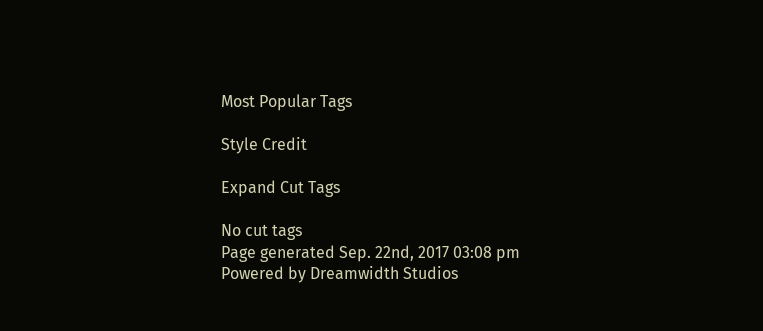Most Popular Tags

Style Credit

Expand Cut Tags

No cut tags
Page generated Sep. 22nd, 2017 03:08 pm
Powered by Dreamwidth Studios